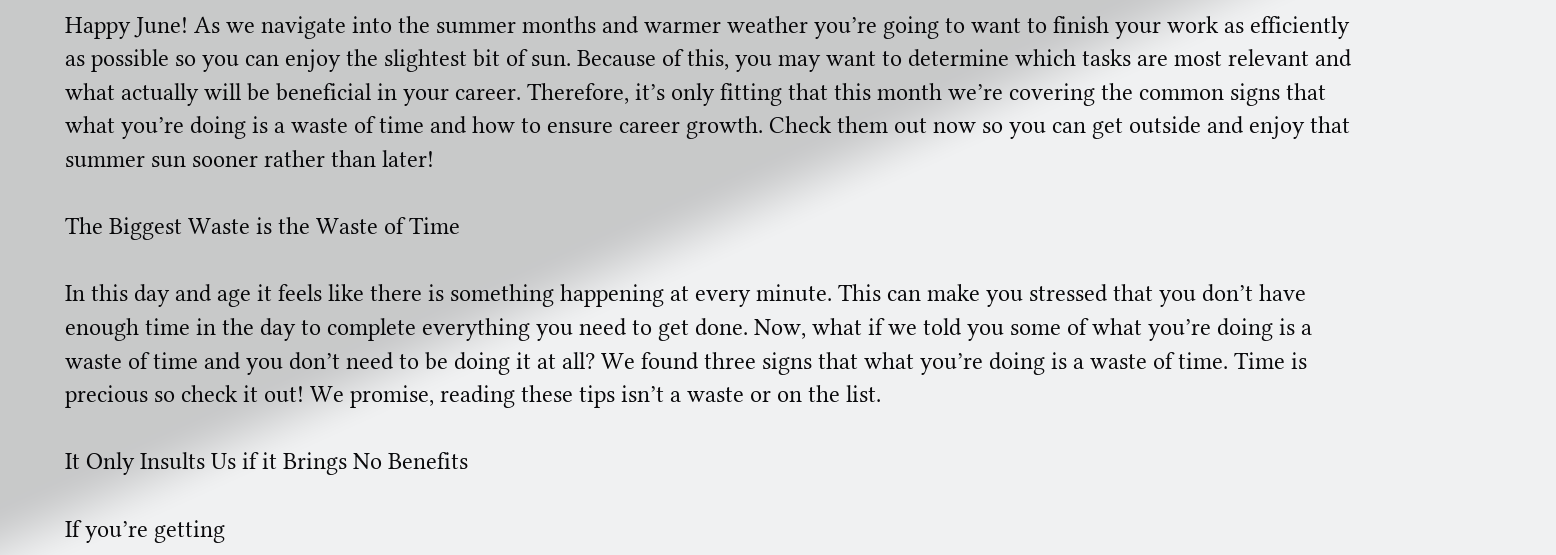Happy June! As we navigate into the summer months and warmer weather you’re going to want to finish your work as efficiently as possible so you can enjoy the slightest bit of sun. Because of this, you may want to determine which tasks are most relevant and what actually will be beneficial in your career. Therefore, it’s only fitting that this month we’re covering the common signs that what you’re doing is a waste of time and how to ensure career growth. Check them out now so you can get outside and enjoy that summer sun sooner rather than later!

The Biggest Waste is the Waste of Time

In this day and age it feels like there is something happening at every minute. This can make you stressed that you don’t have enough time in the day to complete everything you need to get done. Now, what if we told you some of what you’re doing is a waste of time and you don’t need to be doing it at all? We found three signs that what you’re doing is a waste of time. Time is precious so check it out! We promise, reading these tips isn’t a waste or on the list.

It Only Insults Us if it Brings No Benefits

If you’re getting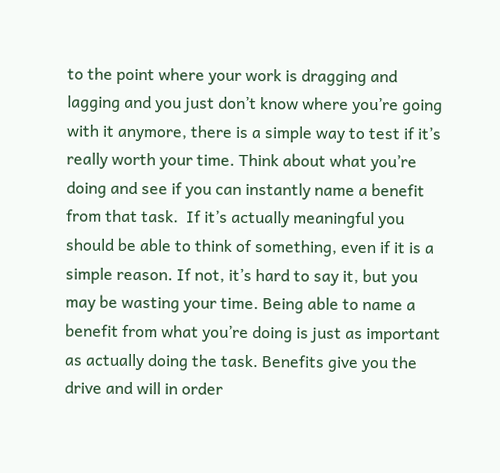to the point where your work is dragging and lagging and you just don’t know where you’re going with it anymore, there is a simple way to test if it’s really worth your time. Think about what you’re doing and see if you can instantly name a benefit from that task.  If it’s actually meaningful you should be able to think of something, even if it is a simple reason. If not, it’s hard to say it, but you may be wasting your time. Being able to name a benefit from what you’re doing is just as important as actually doing the task. Benefits give you the drive and will in order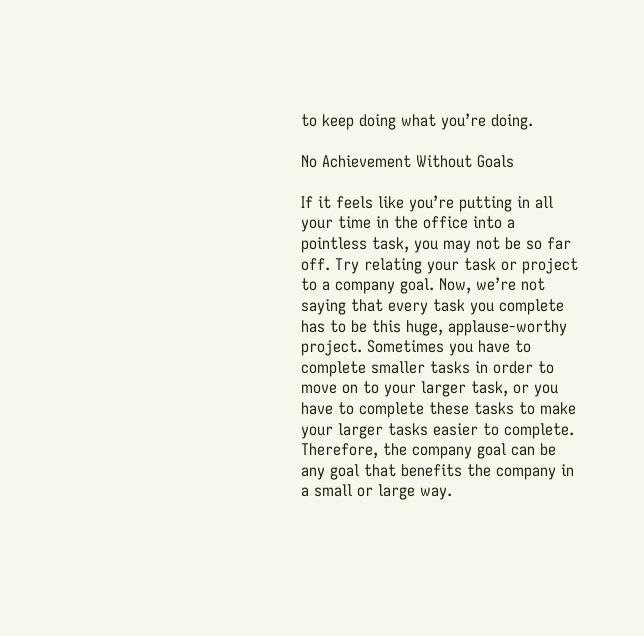to keep doing what you’re doing.

No Achievement Without Goals

If it feels like you’re putting in all your time in the office into a pointless task, you may not be so far off. Try relating your task or project to a company goal. Now, we’re not saying that every task you complete has to be this huge, applause-worthy project. Sometimes you have to complete smaller tasks in order to move on to your larger task, or you have to complete these tasks to make your larger tasks easier to complete. Therefore, the company goal can be any goal that benefits the company in a small or large way.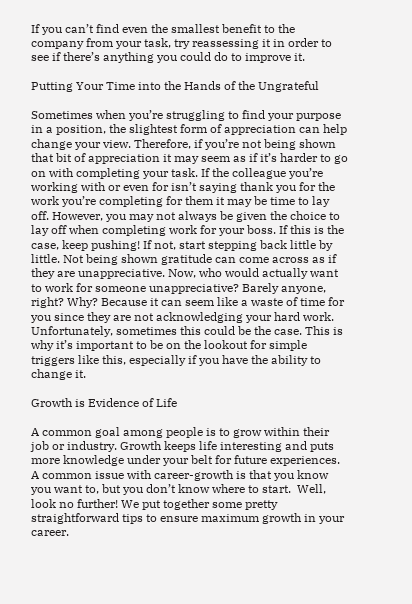If you can’t find even the smallest benefit to the company from your task, try reassessing it in order to see if there’s anything you could do to improve it.

Putting Your Time into the Hands of the Ungrateful

Sometimes when you’re struggling to find your purpose in a position, the slightest form of appreciation can help change your view. Therefore, if you’re not being shown that bit of appreciation it may seem as if it’s harder to go on with completing your task. If the colleague you’re working with or even for isn’t saying thank you for the work you’re completing for them it may be time to lay off. However, you may not always be given the choice to lay off when completing work for your boss. If this is the case, keep pushing! If not, start stepping back little by little. Not being shown gratitude can come across as if they are unappreciative. Now, who would actually want to work for someone unappreciative? Barely anyone, right? Why? Because it can seem like a waste of time for you since they are not acknowledging your hard work. Unfortunately, sometimes this could be the case. This is why it’s important to be on the lookout for simple triggers like this, especially if you have the ability to change it.

Growth is Evidence of Life

A common goal among people is to grow within their job or industry. Growth keeps life interesting and puts more knowledge under your belt for future experiences. A common issue with career-growth is that you know you want to, but you don’t know where to start.  Well, look no further! We put together some pretty straightforward tips to ensure maximum growth in your career.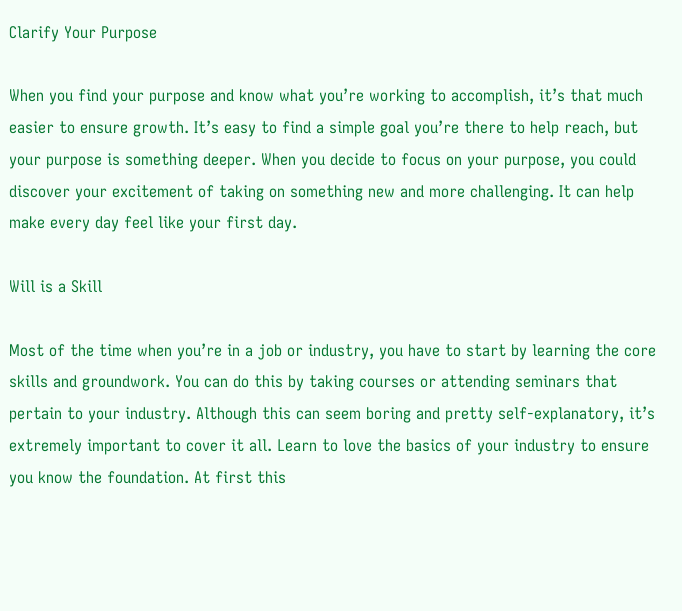Clarify Your Purpose

When you find your purpose and know what you’re working to accomplish, it’s that much easier to ensure growth. It’s easy to find a simple goal you’re there to help reach, but your purpose is something deeper. When you decide to focus on your purpose, you could discover your excitement of taking on something new and more challenging. It can help make every day feel like your first day.

Will is a Skill

Most of the time when you’re in a job or industry, you have to start by learning the core skills and groundwork. You can do this by taking courses or attending seminars that pertain to your industry. Although this can seem boring and pretty self-explanatory, it’s extremely important to cover it all. Learn to love the basics of your industry to ensure you know the foundation. At first this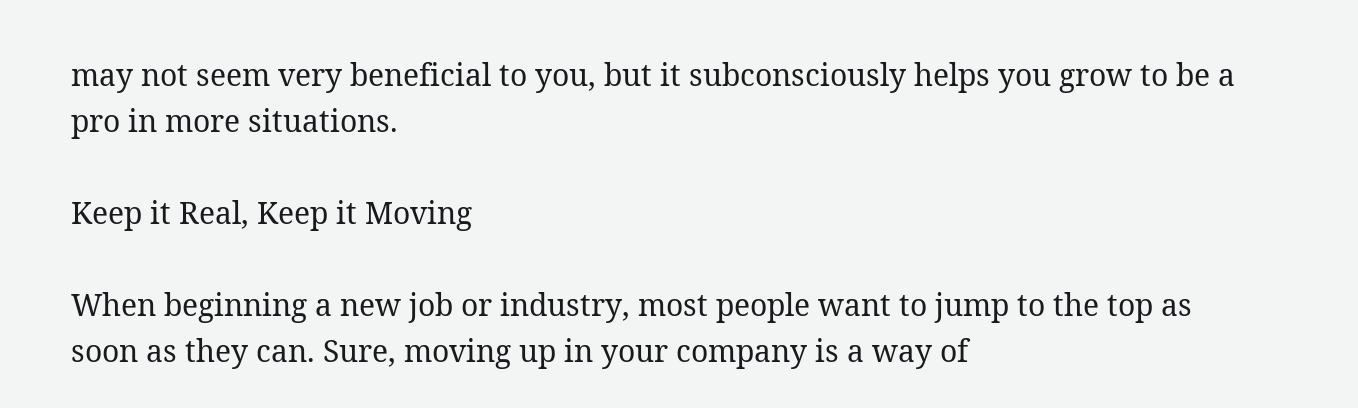may not seem very beneficial to you, but it subconsciously helps you grow to be a pro in more situations.

Keep it Real, Keep it Moving

When beginning a new job or industry, most people want to jump to the top as soon as they can. Sure, moving up in your company is a way of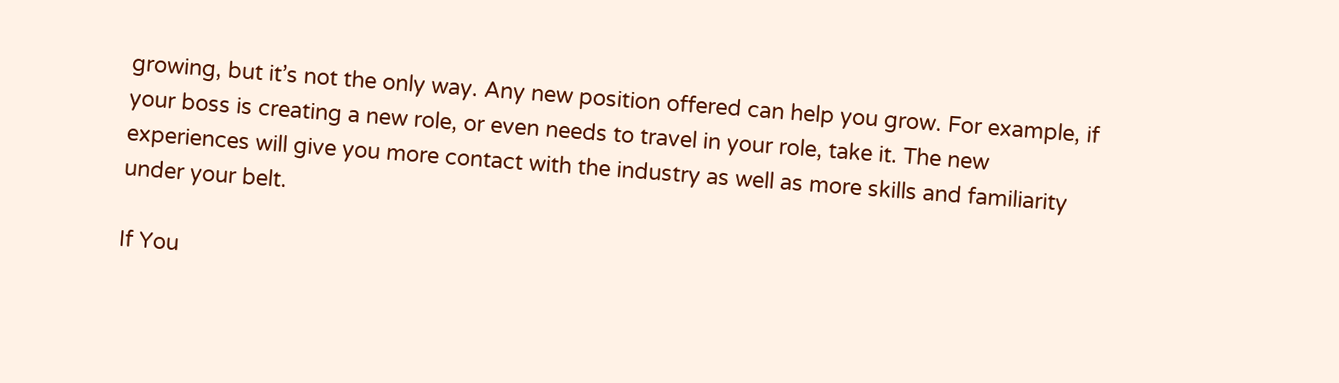growing, but it’s not the only way. Any new position offered can help you grow. For example, if your boss is creating a new role, or even needs to travel in your role, take it. The new experiences will give you more contact with the industry as well as more skills and familiarity under your belt.

If You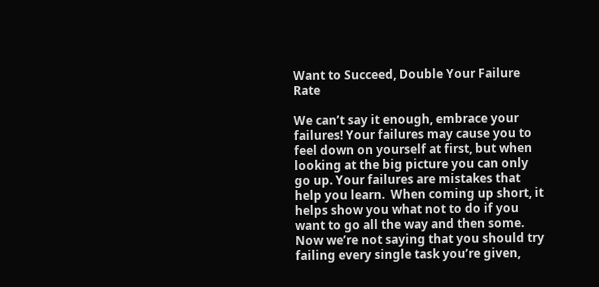Want to Succeed, Double Your Failure Rate

We can’t say it enough, embrace your failures! Your failures may cause you to feel down on yourself at first, but when looking at the big picture you can only go up. Your failures are mistakes that help you learn.  When coming up short, it helps show you what not to do if you want to go all the way and then some. Now we’re not saying that you should try failing every single task you’re given,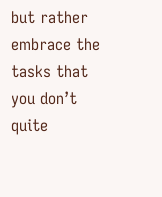but rather embrace the tasks that you don’t quite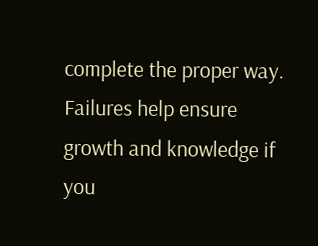complete the proper way. Failures help ensure growth and knowledge if you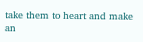take them to heart and make an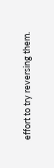effort to try reversing them.